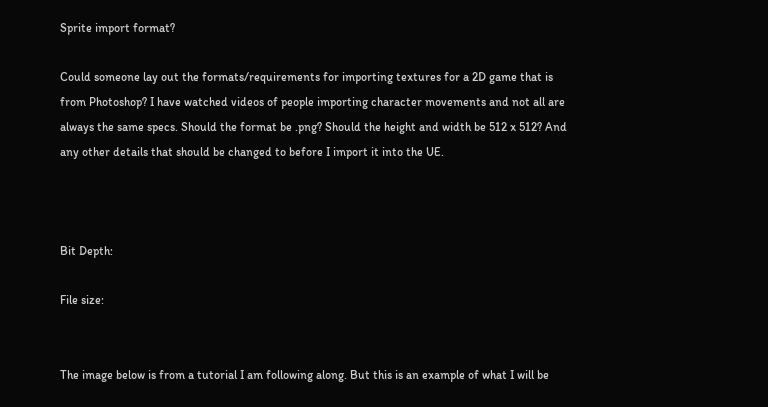Sprite import format?

Could someone lay out the formats/requirements for importing textures for a 2D game that is from Photoshop? I have watched videos of people importing character movements and not all are always the same specs. Should the format be .png? Should the height and width be 512 x 512? And any other details that should be changed to before I import it into the UE.



Bit Depth:

File size:


The image below is from a tutorial I am following along. But this is an example of what I will be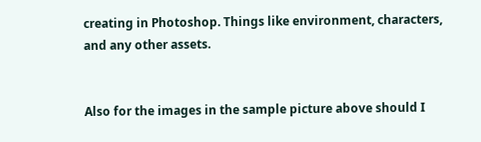creating in Photoshop. Things like environment, characters, and any other assets.


Also for the images in the sample picture above should I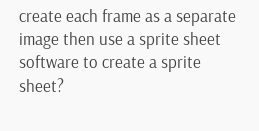create each frame as a separate image then use a sprite sheet software to create a sprite sheet?